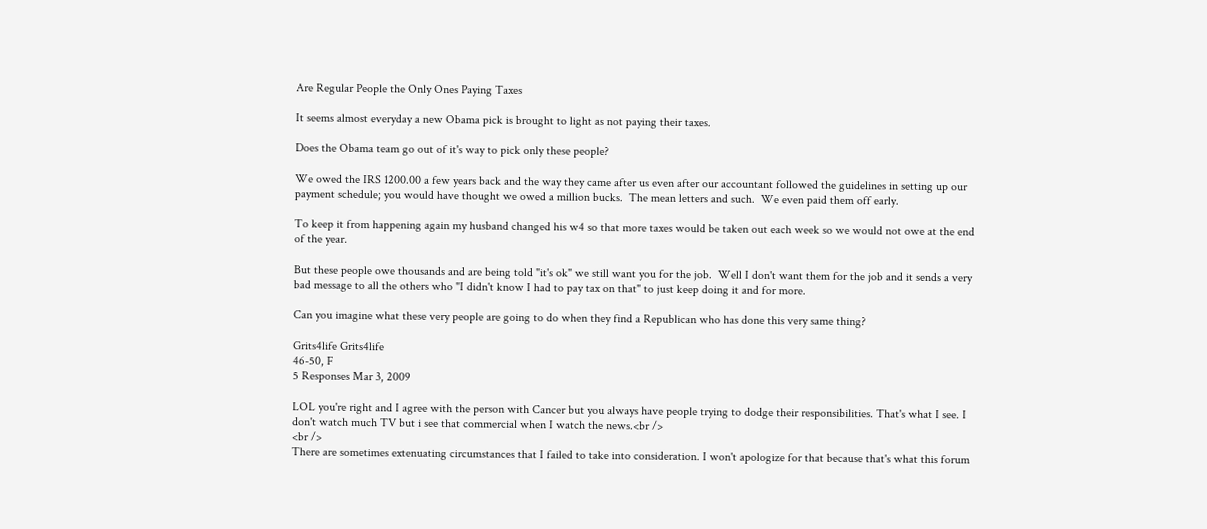Are Regular People the Only Ones Paying Taxes

It seems almost everyday a new Obama pick is brought to light as not paying their taxes.

Does the Obama team go out of it's way to pick only these people?

We owed the IRS 1200.00 a few years back and the way they came after us even after our accountant followed the guidelines in setting up our payment schedule; you would have thought we owed a million bucks.  The mean letters and such.  We even paid them off early.

To keep it from happening again my husband changed his w4 so that more taxes would be taken out each week so we would not owe at the end of the year.

But these people owe thousands and are being told "it's ok" we still want you for the job.  Well I don't want them for the job and it sends a very bad message to all the others who "I didn't know I had to pay tax on that" to just keep doing it and for more.

Can you imagine what these very people are going to do when they find a Republican who has done this very same thing?

Grits4life Grits4life
46-50, F
5 Responses Mar 3, 2009

LOL you're right and I agree with the person with Cancer but you always have people trying to dodge their responsibilities. That's what I see. I don't watch much TV but i see that commercial when I watch the news.<br />
<br />
There are sometimes extenuating circumstances that I failed to take into consideration. I won't apologize for that because that's what this forum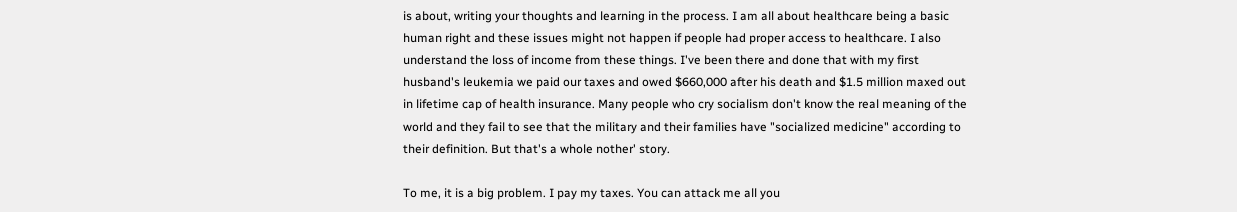is about, writing your thoughts and learning in the process. I am all about healthcare being a basic human right and these issues might not happen if people had proper access to healthcare. I also understand the loss of income from these things. I've been there and done that with my first husband's leukemia we paid our taxes and owed $660,000 after his death and $1.5 million maxed out in lifetime cap of health insurance. Many people who cry socialism don't know the real meaning of the world and they fail to see that the military and their families have "socialized medicine" according to their definition. But that's a whole nother' story.

To me, it is a big problem. I pay my taxes. You can attack me all you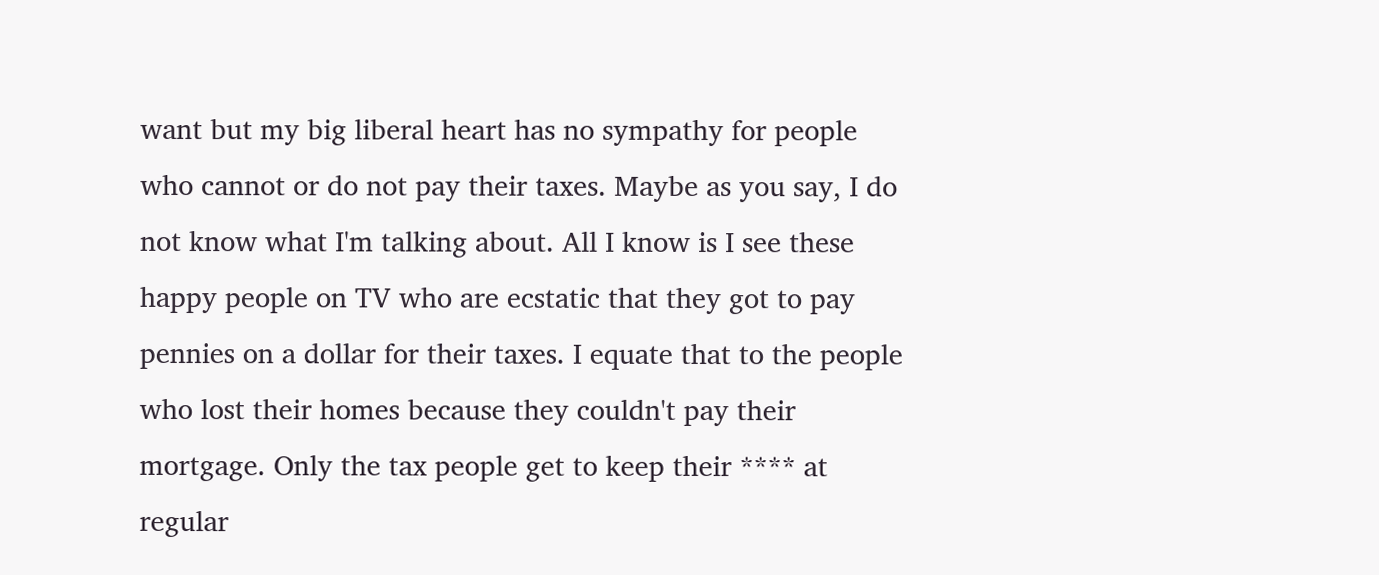want but my big liberal heart has no sympathy for people who cannot or do not pay their taxes. Maybe as you say, I do not know what I'm talking about. All I know is I see these happy people on TV who are ecstatic that they got to pay pennies on a dollar for their taxes. I equate that to the people who lost their homes because they couldn't pay their mortgage. Only the tax people get to keep their **** at regular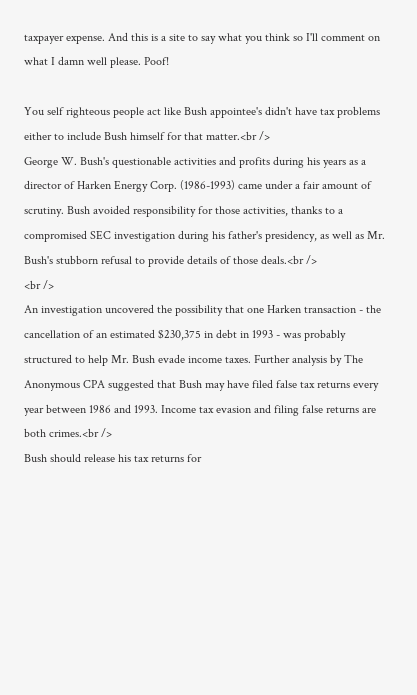taxpayer expense. And this is a site to say what you think so I'll comment on what I damn well please. Poof!

You self righteous people act like Bush appointee's didn't have tax problems either to include Bush himself for that matter.<br />
George W. Bush's questionable activities and profits during his years as a director of Harken Energy Corp. (1986-1993) came under a fair amount of scrutiny. Bush avoided responsibility for those activities, thanks to a compromised SEC investigation during his father's presidency, as well as Mr. Bush's stubborn refusal to provide details of those deals.<br />
<br />
An investigation uncovered the possibility that one Harken transaction - the cancellation of an estimated $230,375 in debt in 1993 - was probably structured to help Mr. Bush evade income taxes. Further analysis by The Anonymous CPA suggested that Bush may have filed false tax returns every year between 1986 and 1993. Income tax evasion and filing false returns are both crimes.<br />
Bush should release his tax returns for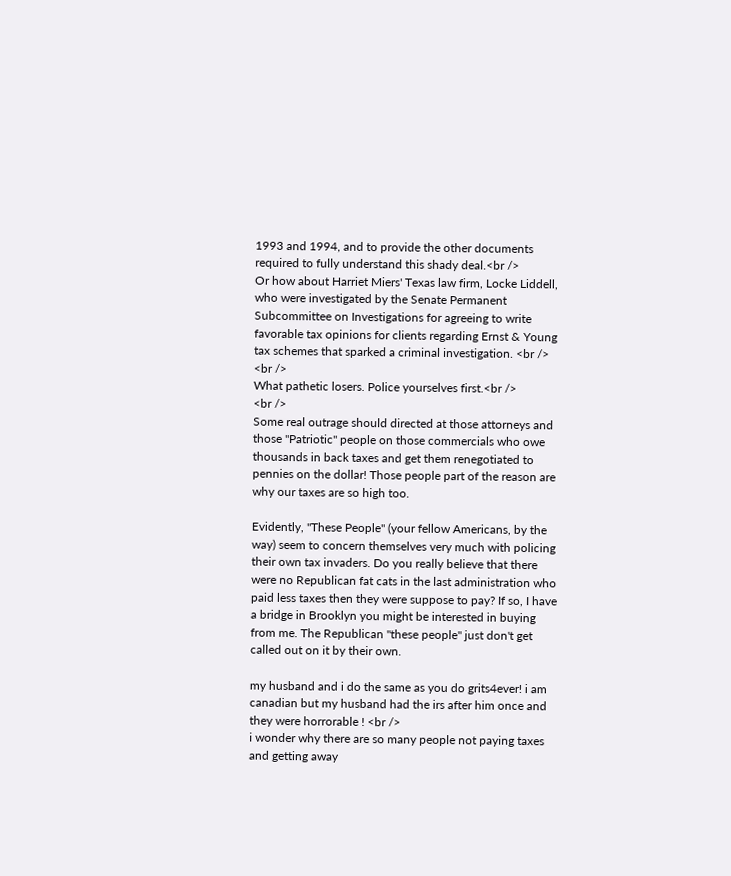1993 and 1994, and to provide the other documents required to fully understand this shady deal.<br />
Or how about Harriet Miers' Texas law firm, Locke Liddell, who were investigated by the Senate Permanent Subcommittee on Investigations for agreeing to write favorable tax opinions for clients regarding Ernst & Young tax schemes that sparked a criminal investigation. <br />
<br />
What pathetic losers. Police yourselves first.<br />
<br />
Some real outrage should directed at those attorneys and those "Patriotic" people on those commercials who owe thousands in back taxes and get them renegotiated to pennies on the dollar! Those people part of the reason are why our taxes are so high too.

Evidently, "These People" (your fellow Americans, by the way) seem to concern themselves very much with policing their own tax invaders. Do you really believe that there were no Republican fat cats in the last administration who paid less taxes then they were suppose to pay? If so, I have a bridge in Brooklyn you might be interested in buying from me. The Republican "these people" just don't get called out on it by their own.

my husband and i do the same as you do grits4ever! i am canadian but my husband had the irs after him once and they were horrorable ! <br />
i wonder why there are so many people not paying taxes and getting away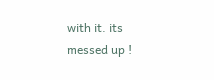with it. its messed up !